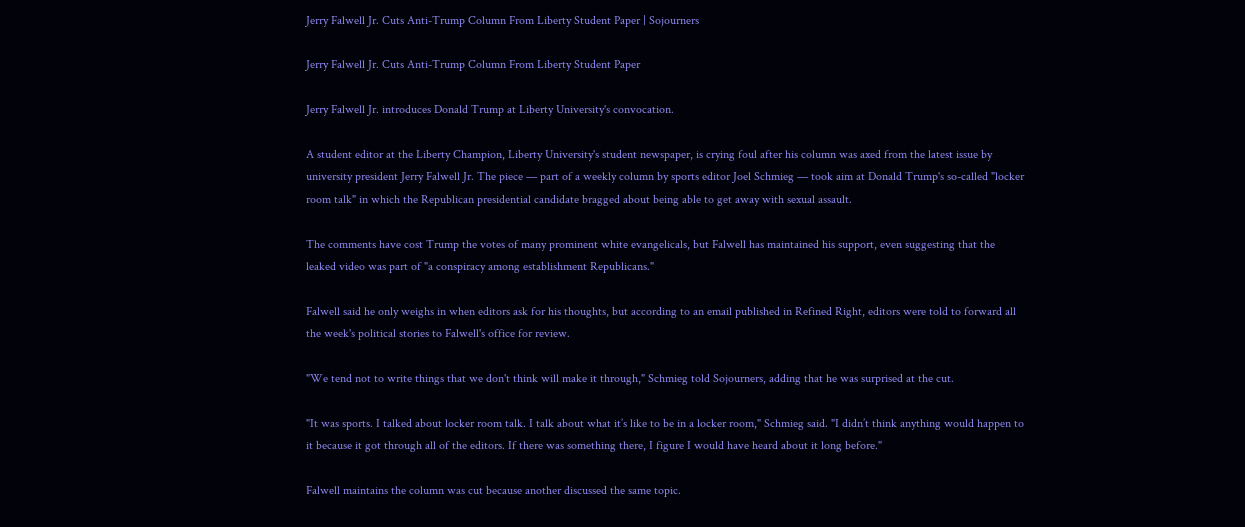Jerry Falwell Jr. Cuts Anti-Trump Column From Liberty Student Paper | Sojourners

Jerry Falwell Jr. Cuts Anti-Trump Column From Liberty Student Paper

Jerry Falwell Jr. introduces Donald Trump at Liberty University's convocation.

A student editor at the Liberty Champion, Liberty University's student newspaper, is crying foul after his column was axed from the latest issue by university president Jerry Falwell Jr. The piece — part of a weekly column by sports editor Joel Schmieg — took aim at Donald Trump's so-called "locker room talk" in which the Republican presidential candidate bragged about being able to get away with sexual assault.

The comments have cost Trump the votes of many prominent white evangelicals, but Falwell has maintained his support, even suggesting that the leaked video was part of "a conspiracy among establishment Republicans."

Falwell said he only weighs in when editors ask for his thoughts, but according to an email published in Refined Right, editors were told to forward all the week's political stories to Falwell's office for review.

"We tend not to write things that we don't think will make it through," Schmieg told Sojourners, adding that he was surprised at the cut.

"It was sports. I talked about locker room talk. I talk about what it’s like to be in a locker room," Schmieg said. "I didn’t think anything would happen to it because it got through all of the editors. If there was something there, I figure I would have heard about it long before."

Falwell maintains the column was cut because another discussed the same topic.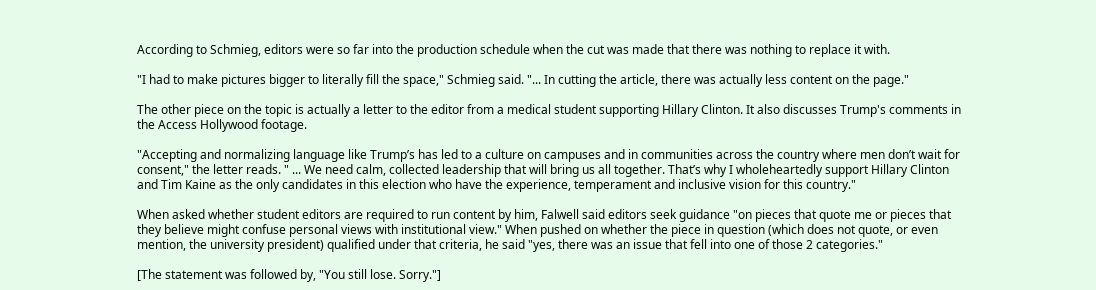According to Schmieg, editors were so far into the production schedule when the cut was made that there was nothing to replace it with.

"I had to make pictures bigger to literally fill the space," Schmieg said. "... In cutting the article, there was actually less content on the page."

The other piece on the topic is actually a letter to the editor from a medical student supporting Hillary Clinton. It also discusses Trump's comments in the Access Hollywood footage.

"Accepting and normalizing language like Trump’s has led to a culture on campuses and in communities across the country where men don’t wait for consent," the letter reads. " ... We need calm, collected leadership that will bring us all together. That’s why I wholeheartedly support Hillary Clinton and Tim Kaine as the only candidates in this election who have the experience, temperament and inclusive vision for this country."

When asked whether student editors are required to run content by him, Falwell said editors seek guidance "on pieces that quote me or pieces that they believe might confuse personal views with institutional view." When pushed on whether the piece in question (which does not quote, or even mention, the university president) qualified under that criteria, he said "yes, there was an issue that fell into one of those 2 categories."

[The statement was followed by, "You still lose. Sorry."]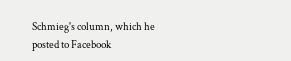Schmieg's column, which he posted to Facebook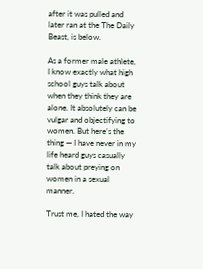after it was pulled and later ran at the The Daily Beast, is below.

As a former male athlete, I know exactly what high school guys talk about when they think they are alone. It absolutely can be vulgar and objectifying to women. But here’s the thing — I have never in my life heard guys casually talk about preying on women in a sexual manner.

Trust me, I hated the way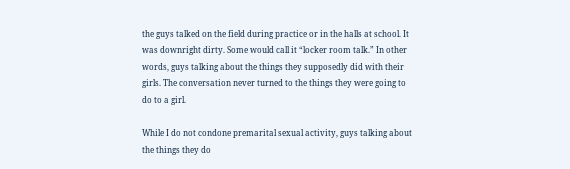the guys talked on the field during practice or in the halls at school. It was downright dirty. Some would call it “locker room talk.” In other words, guys talking about the things they supposedly did with their girls. The conversation never turned to the things they were going to do to a girl.

While I do not condone premarital sexual activity, guys talking about the things they do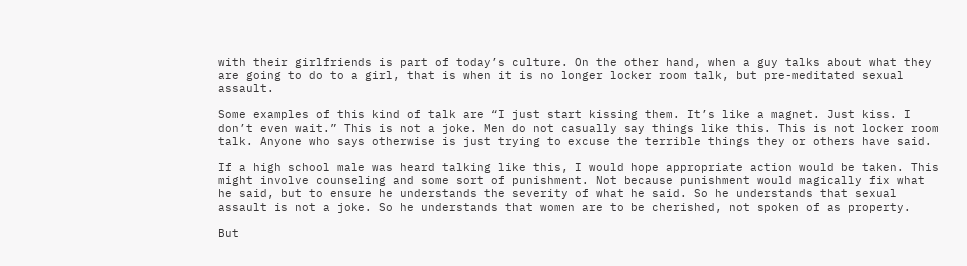with their girlfriends is part of today’s culture. On the other hand, when a guy talks about what they are going to do to a girl, that is when it is no longer locker room talk, but pre-meditated sexual assault.

Some examples of this kind of talk are “I just start kissing them. It’s like a magnet. Just kiss. I don’t even wait.” This is not a joke. Men do not casually say things like this. This is not locker room talk. Anyone who says otherwise is just trying to excuse the terrible things they or others have said.

If a high school male was heard talking like this, I would hope appropriate action would be taken. This might involve counseling and some sort of punishment. Not because punishment would magically fix what he said, but to ensure he understands the severity of what he said. So he understands that sexual assault is not a joke. So he understands that women are to be cherished, not spoken of as property.

But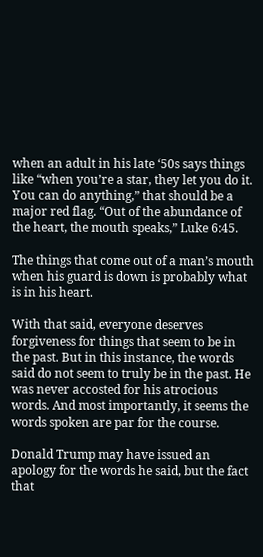when an adult in his late ‘50s says things like “when you’re a star, they let you do it. You can do anything,” that should be a major red flag. “Out of the abundance of the heart, the mouth speaks,” Luke 6:45.

The things that come out of a man’s mouth when his guard is down is probably what is in his heart.

With that said, everyone deserves forgiveness for things that seem to be in the past. But in this instance, the words said do not seem to truly be in the past. He was never accosted for his atrocious words. And most importantly, it seems the words spoken are par for the course.

Donald Trump may have issued an apology for the words he said, but the fact that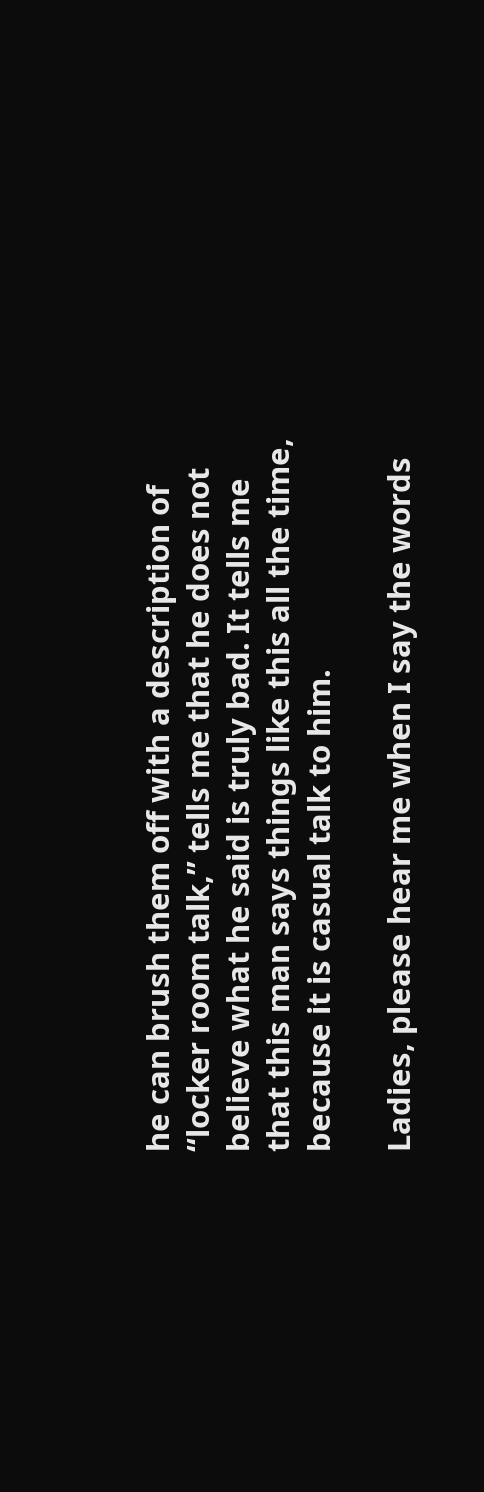he can brush them off with a description of “locker room talk,” tells me that he does not believe what he said is truly bad. It tells me that this man says things like this all the time, because it is casual talk to him.

Ladies, please hear me when I say the words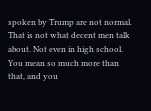spoken by Trump are not normal. That is not what decent men talk about. Not even in high school. You mean so much more than that, and you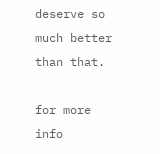deserve so much better than that.

for more info